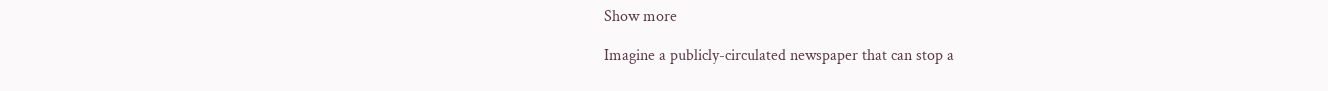Show more

Imagine a publicly-circulated newspaper that can stop a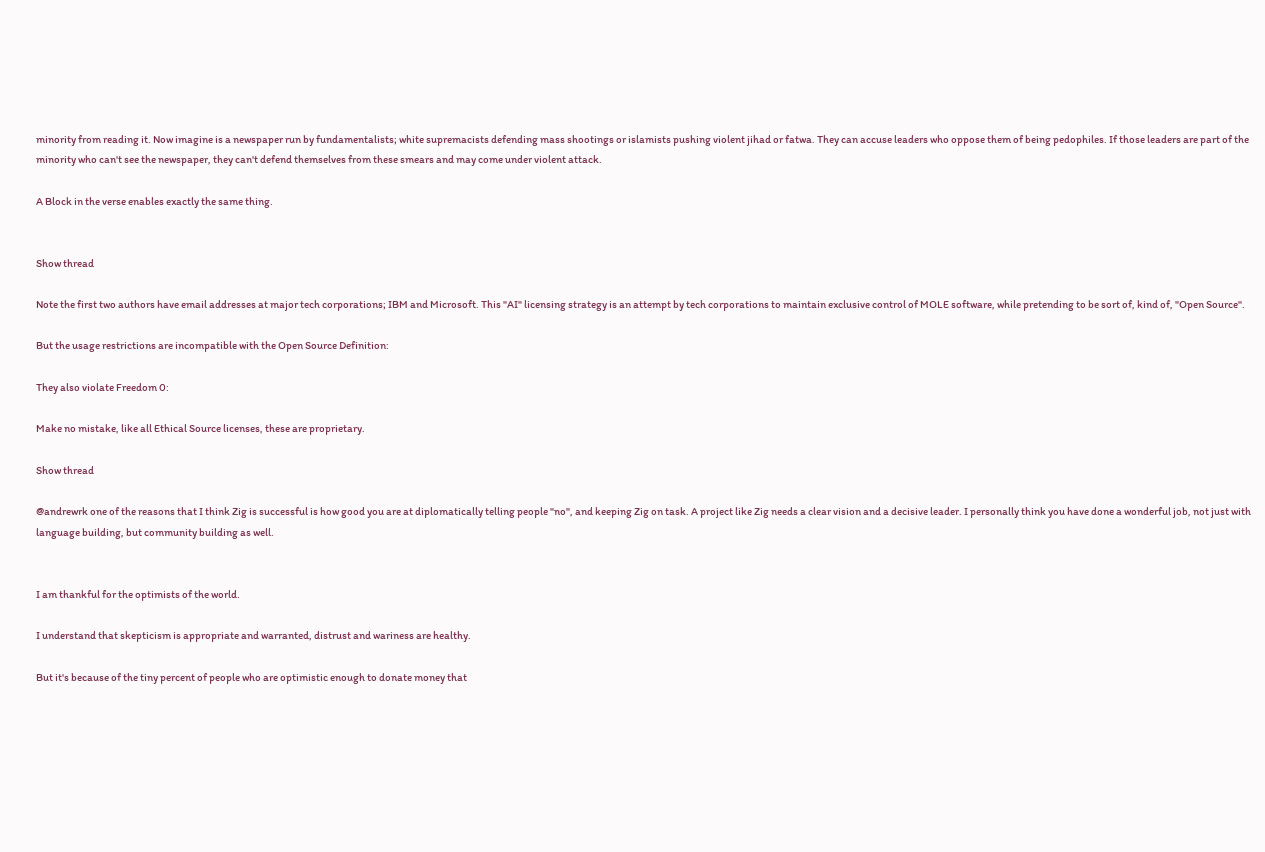minority from reading it. Now imagine is a newspaper run by fundamentalists; white supremacists defending mass shootings or islamists pushing violent jihad or fatwa. They can accuse leaders who oppose them of being pedophiles. If those leaders are part of the minority who can't see the newspaper, they can't defend themselves from these smears and may come under violent attack.

A Block in the verse enables exactly the same thing.


Show thread

Note the first two authors have email addresses at major tech corporations; IBM and Microsoft. This "AI" licensing strategy is an attempt by tech corporations to maintain exclusive control of MOLE software, while pretending to be sort of, kind of, "Open Source".

But the usage restrictions are incompatible with the Open Source Definition:

They also violate Freedom 0:

Make no mistake, like all Ethical Source licenses, these are proprietary.

Show thread

@andrewrk one of the reasons that I think Zig is successful is how good you are at diplomatically telling people "no", and keeping Zig on task. A project like Zig needs a clear vision and a decisive leader. I personally think you have done a wonderful job, not just with language building, but community building as well.


I am thankful for the optimists of the world.

I understand that skepticism is appropriate and warranted, distrust and wariness are healthy.

But it's because of the tiny percent of people who are optimistic enough to donate money that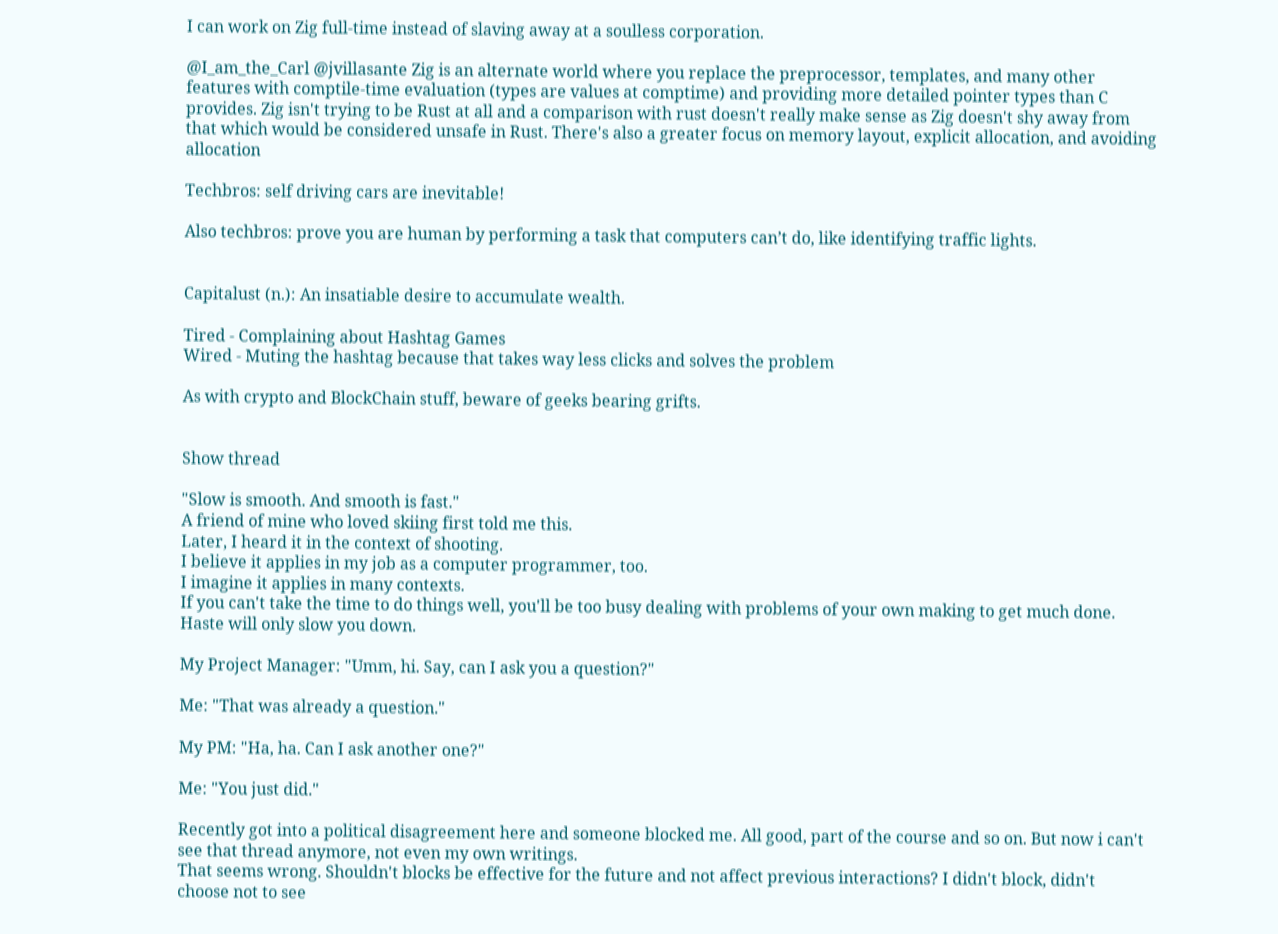I can work on Zig full-time instead of slaving away at a soulless corporation.

@I_am_the_Carl @jvillasante Zig is an alternate world where you replace the preprocessor, templates, and many other features with comptile-time evaluation (types are values at comptime) and providing more detailed pointer types than C provides. Zig isn't trying to be Rust at all and a comparison with rust doesn't really make sense as Zig doesn't shy away from that which would be considered unsafe in Rust. There's also a greater focus on memory layout, explicit allocation, and avoiding allocation

Techbros: self driving cars are inevitable!

Also techbros: prove you are human by performing a task that computers can’t do, like identifying traffic lights.


Capitalust (n.): An insatiable desire to accumulate wealth.

Tired - Complaining about Hashtag Games
Wired - Muting the hashtag because that takes way less clicks and solves the problem

As with crypto and BlockChain stuff, beware of geeks bearing grifts.


Show thread

"Slow is smooth. And smooth is fast."
A friend of mine who loved skiing first told me this.
Later, I heard it in the context of shooting.
I believe it applies in my job as a computer programmer, too.
I imagine it applies in many contexts.
If you can't take the time to do things well, you'll be too busy dealing with problems of your own making to get much done.
Haste will only slow you down.

My Project Manager: "Umm, hi. Say, can I ask you a question?"

Me: "That was already a question."

My PM: "Ha, ha. Can I ask another one?"

Me: "You just did."

Recently got into a political disagreement here and someone blocked me. All good, part of the course and so on. But now i can't see that thread anymore, not even my own writings.
That seems wrong. Shouldn't blocks be effective for the future and not affect previous interactions? I didn't block, didn't choose not to see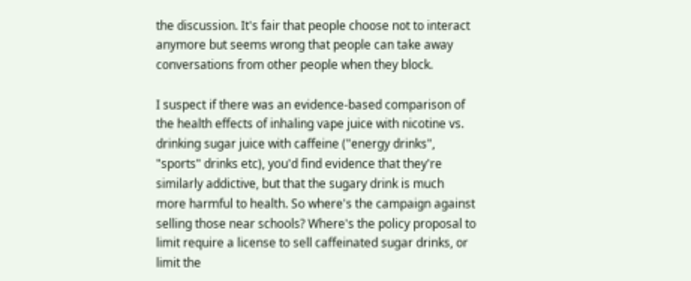the discussion. It's fair that people choose not to interact anymore but seems wrong that people can take away conversations from other people when they block.

I suspect if there was an evidence-based comparison of the health effects of inhaling vape juice with nicotine vs. drinking sugar juice with caffeine ("energy drinks", "sports" drinks etc), you'd find evidence that they're similarly addictive, but that the sugary drink is much more harmful to health. So where's the campaign against selling those near schools? Where's the policy proposal to limit require a license to sell caffeinated sugar drinks, or limit the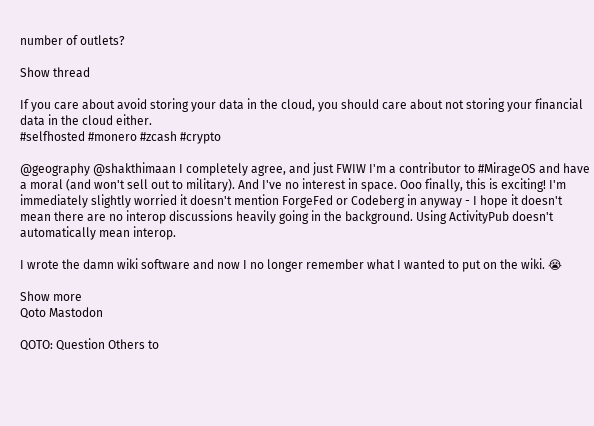number of outlets?

Show thread

If you care about avoid storing your data in the cloud, you should care about not storing your financial data in the cloud either.
#selfhosted #monero #zcash #crypto

@geography @shakthimaan I completely agree, and just FWIW I'm a contributor to #MirageOS and have a moral (and won't sell out to military). And I've no interest in space. Ooo finally, this is exciting! I'm immediately slightly worried it doesn't mention ForgeFed or Codeberg in anyway - I hope it doesn't mean there are no interop discussions heavily going in the background. Using ActivityPub doesn't automatically mean interop.

I wrote the damn wiki software and now I no longer remember what I wanted to put on the wiki. 😭

Show more
Qoto Mastodon

QOTO: Question Others to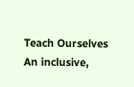Teach Ourselves
An inclusive,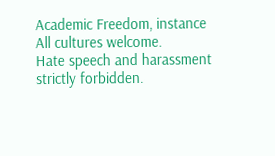Academic Freedom, instance
All cultures welcome.
Hate speech and harassment strictly forbidden.